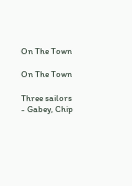On The Town

On The Town

Three sailors - Gabey, Chip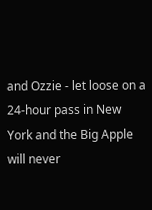and Ozzie - let loose on a 24-hour pass in New York and the Big Apple will never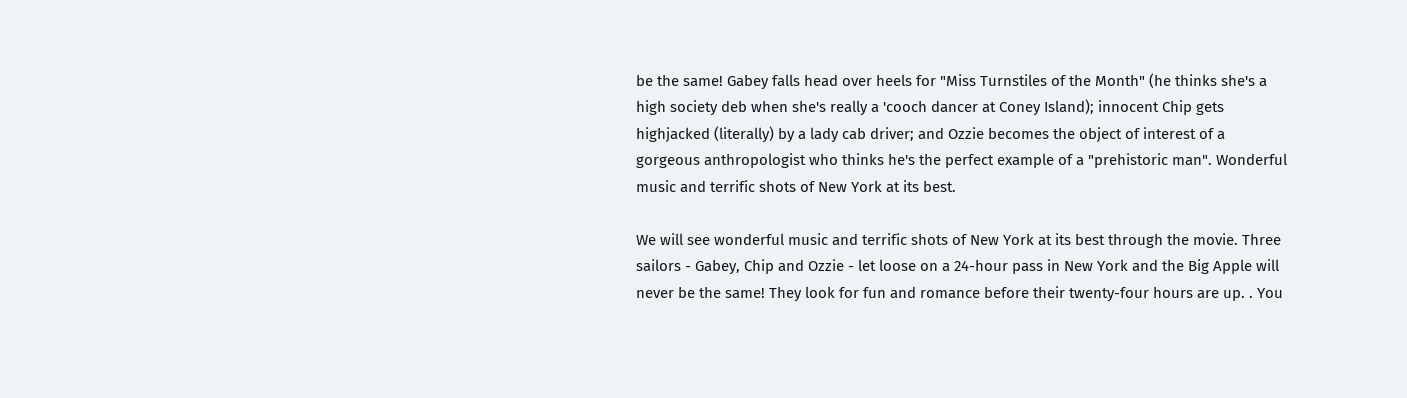be the same! Gabey falls head over heels for "Miss Turnstiles of the Month" (he thinks she's a high society deb when she's really a 'cooch dancer at Coney Island); innocent Chip gets highjacked (literally) by a lady cab driver; and Ozzie becomes the object of interest of a gorgeous anthropologist who thinks he's the perfect example of a "prehistoric man". Wonderful music and terrific shots of New York at its best.

We will see wonderful music and terrific shots of New York at its best through the movie. Three sailors - Gabey, Chip and Ozzie - let loose on a 24-hour pass in New York and the Big Apple will never be the same! They look for fun and romance before their twenty-four hours are up. . You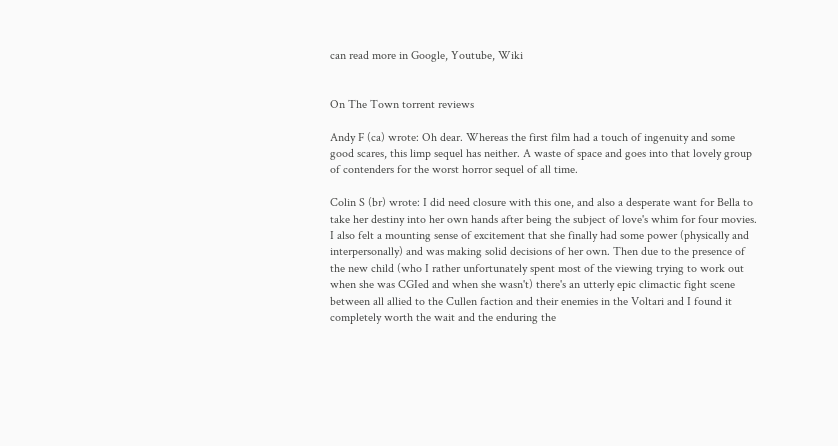can read more in Google, Youtube, Wiki


On The Town torrent reviews

Andy F (ca) wrote: Oh dear. Whereas the first film had a touch of ingenuity and some good scares, this limp sequel has neither. A waste of space and goes into that lovely group of contenders for the worst horror sequel of all time.

Colin S (br) wrote: I did need closure with this one, and also a desperate want for Bella to take her destiny into her own hands after being the subject of love's whim for four movies. I also felt a mounting sense of excitement that she finally had some power (physically and interpersonally) and was making solid decisions of her own. Then due to the presence of the new child (who I rather unfortunately spent most of the viewing trying to work out when she was CGIed and when she wasn't) there's an utterly epic climactic fight scene between all allied to the Cullen faction and their enemies in the Voltari and I found it completely worth the wait and the enduring the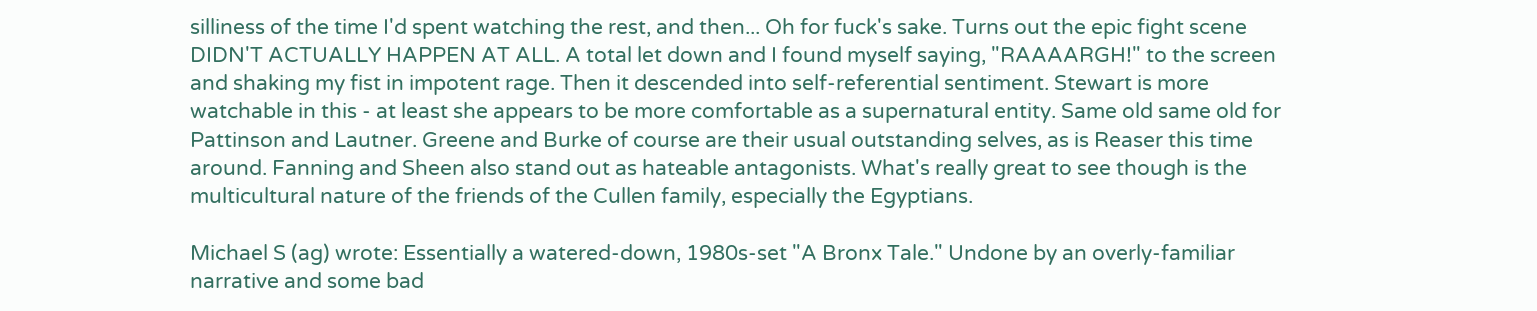silliness of the time I'd spent watching the rest, and then... Oh for fuck's sake. Turns out the epic fight scene DIDN'T ACTUALLY HAPPEN AT ALL. A total let down and I found myself saying, "RAAAARGH!" to the screen and shaking my fist in impotent rage. Then it descended into self-referential sentiment. Stewart is more watchable in this - at least she appears to be more comfortable as a supernatural entity. Same old same old for Pattinson and Lautner. Greene and Burke of course are their usual outstanding selves, as is Reaser this time around. Fanning and Sheen also stand out as hateable antagonists. What's really great to see though is the multicultural nature of the friends of the Cullen family, especially the Egyptians.

Michael S (ag) wrote: Essentially a watered-down, 1980s-set "A Bronx Tale." Undone by an overly-familiar narrative and some bad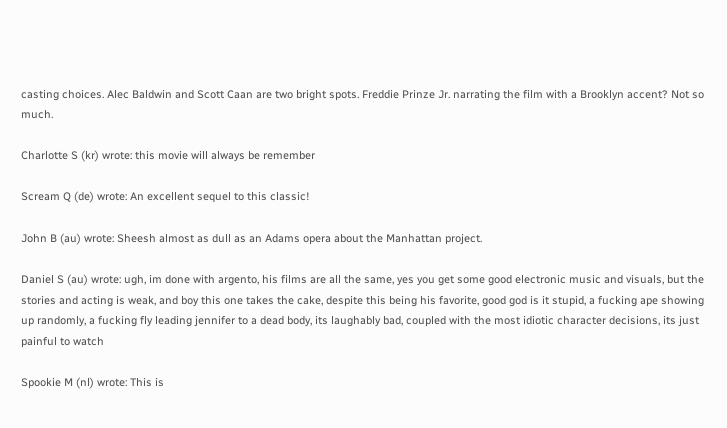casting choices. Alec Baldwin and Scott Caan are two bright spots. Freddie Prinze Jr. narrating the film with a Brooklyn accent? Not so much.

Charlotte S (kr) wrote: this movie will always be remember

Scream Q (de) wrote: An excellent sequel to this classic!

John B (au) wrote: Sheesh almost as dull as an Adams opera about the Manhattan project.

Daniel S (au) wrote: ugh, im done with argento, his films are all the same, yes you get some good electronic music and visuals, but the stories and acting is weak, and boy this one takes the cake, despite this being his favorite, good god is it stupid, a fucking ape showing up randomly, a fucking fly leading jennifer to a dead body, its laughably bad, coupled with the most idiotic character decisions, its just painful to watch

Spookie M (nl) wrote: This is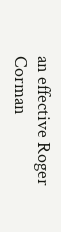an effective Roger Corman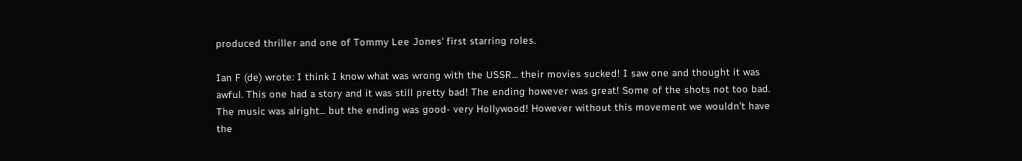produced thriller and one of Tommy Lee Jones' first starring roles.

Ian F (de) wrote: I think I know what was wrong with the USSR... their movies sucked! I saw one and thought it was awful. This one had a story and it was still pretty bad! The ending however was great! Some of the shots not too bad. The music was alright... but the ending was good- very Hollywood! However without this movement we wouldn't have the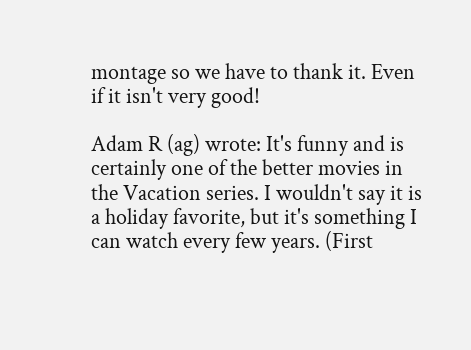montage so we have to thank it. Even if it isn't very good!

Adam R (ag) wrote: It's funny and is certainly one of the better movies in the Vacation series. I wouldn't say it is a holiday favorite, but it's something I can watch every few years. (First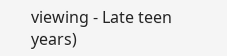viewing - Late teen years)